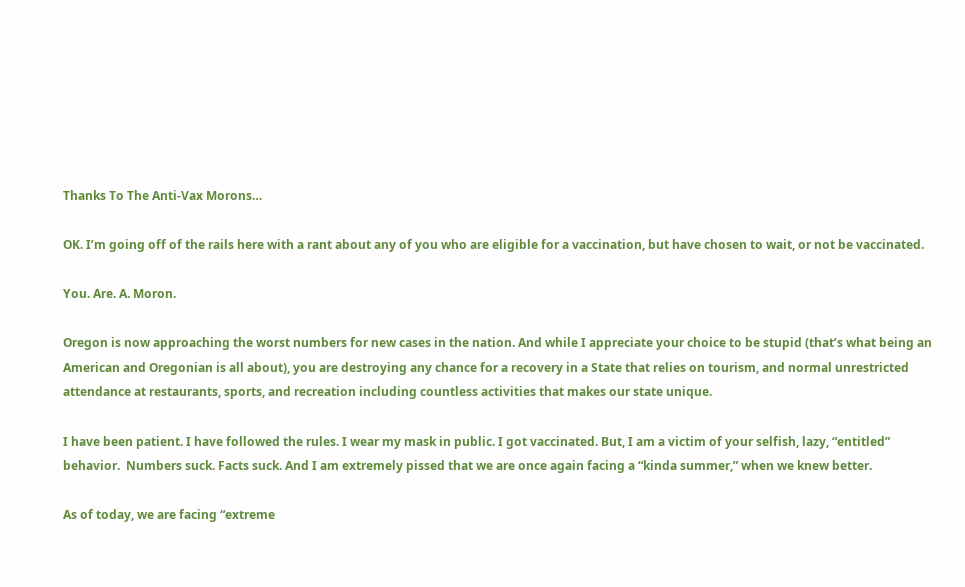Thanks To The Anti-Vax Morons…

OK. I’m going off of the rails here with a rant about any of you who are eligible for a vaccination, but have chosen to wait, or not be vaccinated.

You. Are. A. Moron.

Oregon is now approaching the worst numbers for new cases in the nation. And while I appreciate your choice to be stupid (that’s what being an American and Oregonian is all about), you are destroying any chance for a recovery in a State that relies on tourism, and normal unrestricted attendance at restaurants, sports, and recreation including countless activities that makes our state unique.

I have been patient. I have followed the rules. I wear my mask in public. I got vaccinated. But, I am a victim of your selfish, lazy, “entitled” behavior.  Numbers suck. Facts suck. And I am extremely pissed that we are once again facing a “kinda summer,” when we knew better.

As of today, we are facing “extreme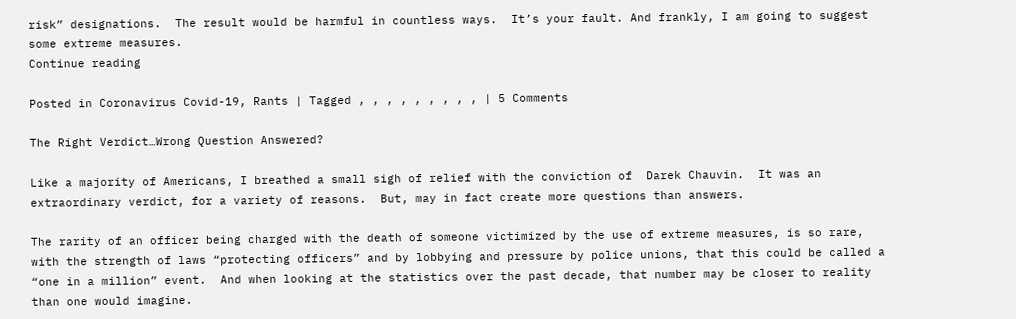risk” designations.  The result would be harmful in countless ways.  It’s your fault. And frankly, I am going to suggest some extreme measures.
Continue reading

Posted in Coronavirus Covid-19, Rants | Tagged , , , , , , , , , | 5 Comments

The Right Verdict…Wrong Question Answered?

Like a majority of Americans, I breathed a small sigh of relief with the conviction of  Darek Chauvin.  It was an extraordinary verdict, for a variety of reasons.  But, may in fact create more questions than answers.

The rarity of an officer being charged with the death of someone victimized by the use of extreme measures, is so rare, with the strength of laws “protecting officers” and by lobbying and pressure by police unions, that this could be called a “one in a million” event.  And when looking at the statistics over the past decade, that number may be closer to reality than one would imagine.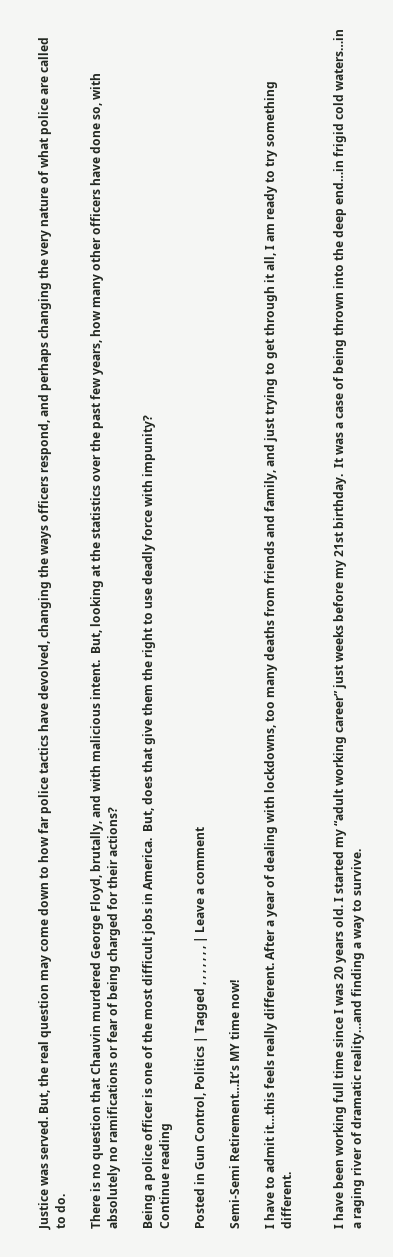Justice was served. But, the real question may come down to how far police tactics have devolved, changing the ways officers respond, and perhaps changing the very nature of what police are called to do.

There is no question that Chauvin murdered George Floyd, brutally, and with malicious intent.  But, looking at the statistics over the past few years, how many other officers have done so, with absolutely no ramifications or fear of being charged for their actions?

Being a police officer is one of the most difficult jobs in America.  But, does that give them the right to use deadly force with impunity?
Continue reading

Posted in Gun Control, Politics | Tagged , , , , , , , | Leave a comment

Semi-Semi Retirement…It’s MY time now!

I have to admit it…this feels really different. After a year of dealing with lockdowns, too many deaths from friends and family, and just trying to get through it all, I am ready to try something different.


I have been working full time since I was 20 years old. I started my “adult working career” just weeks before my 21st birthday.  It was a case of being thrown into the deep end…in frigid cold waters…in a raging river of dramatic reality…and finding a way to survive.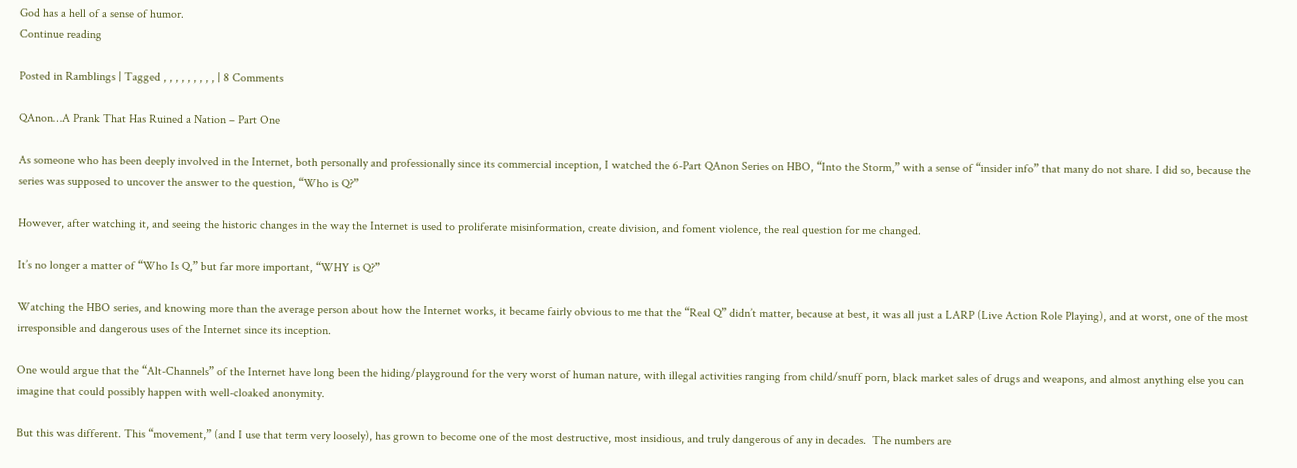God has a hell of a sense of humor.
Continue reading

Posted in Ramblings | Tagged , , , , , , , , , | 8 Comments

QAnon…A Prank That Has Ruined a Nation – Part One

As someone who has been deeply involved in the Internet, both personally and professionally since its commercial inception, I watched the 6-Part QAnon Series on HBO, “Into the Storm,” with a sense of “insider info” that many do not share. I did so, because the series was supposed to uncover the answer to the question, “Who is Q?”

However, after watching it, and seeing the historic changes in the way the Internet is used to proliferate misinformation, create division, and foment violence, the real question for me changed.

It’s no longer a matter of “Who Is Q,” but far more important, “WHY is Q?”

Watching the HBO series, and knowing more than the average person about how the Internet works, it became fairly obvious to me that the “Real Q” didn’t matter, because at best, it was all just a LARP (Live Action Role Playing), and at worst, one of the most irresponsible and dangerous uses of the Internet since its inception.

One would argue that the “Alt-Channels” of the Internet have long been the hiding/playground for the very worst of human nature, with illegal activities ranging from child/snuff porn, black market sales of drugs and weapons, and almost anything else you can imagine that could possibly happen with well-cloaked anonymity.

But this was different. This “movement,” (and I use that term very loosely), has grown to become one of the most destructive, most insidious, and truly dangerous of any in decades.  The numbers are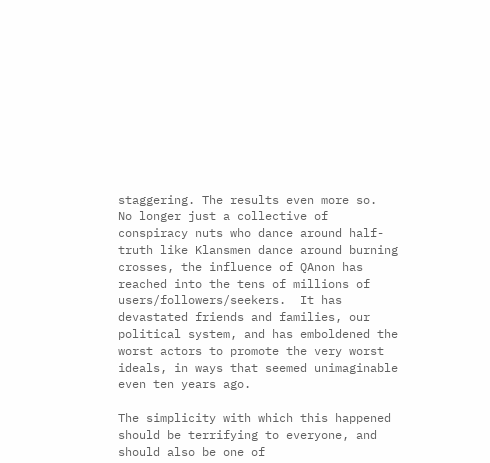staggering. The results even more so.  No longer just a collective of conspiracy nuts who dance around half-truth like Klansmen dance around burning crosses, the influence of QAnon has reached into the tens of millions of users/followers/seekers.  It has devastated friends and families, our political system, and has emboldened the worst actors to promote the very worst ideals, in ways that seemed unimaginable even ten years ago.

The simplicity with which this happened should be terrifying to everyone, and should also be one of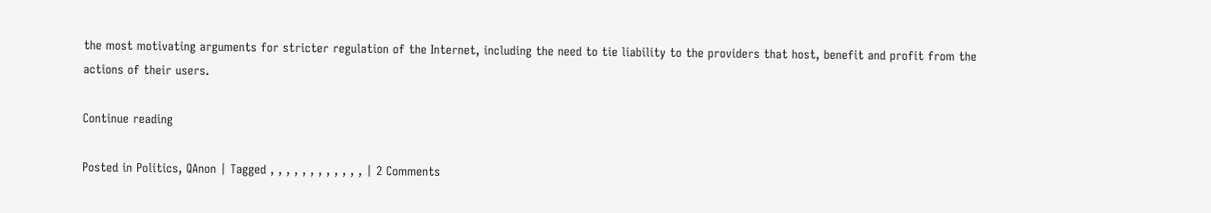the most motivating arguments for stricter regulation of the Internet, including the need to tie liability to the providers that host, benefit and profit from the actions of their users.

Continue reading

Posted in Politics, QAnon | Tagged , , , , , , , , , , , , | 2 Comments